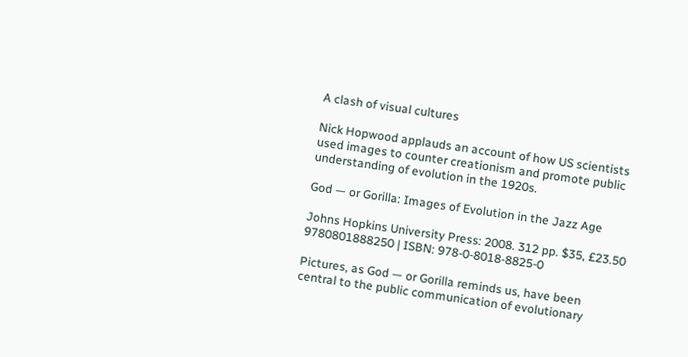A clash of visual cultures

Nick Hopwood applauds an account of how US scientists used images to counter creationism and promote public understanding of evolution in the 1920s.

God — or Gorilla: Images of Evolution in the Jazz Age

Johns Hopkins University Press: 2008. 312 pp. $35, £23.50 9780801888250 | ISBN: 978-0-8018-8825-0

Pictures, as God — or Gorilla reminds us, have been central to the public communication of evolutionary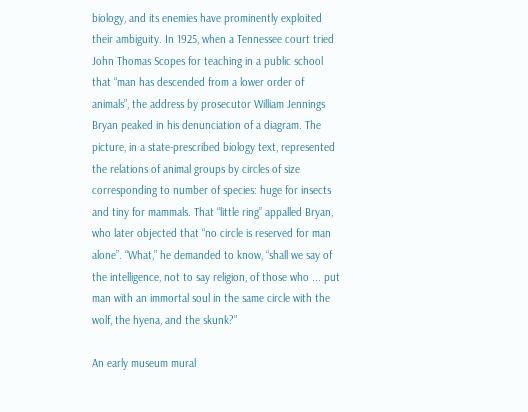biology, and its enemies have prominently exploited their ambiguity. In 1925, when a Tennessee court tried John Thomas Scopes for teaching in a public school that “man has descended from a lower order of animals”, the address by prosecutor William Jennings Bryan peaked in his denunciation of a diagram. The picture, in a state-prescribed biology text, represented the relations of animal groups by circles of size corresponding to number of species: huge for insects and tiny for mammals. That “little ring” appalled Bryan, who later objected that “no circle is reserved for man alone”. “What,” he demanded to know, “shall we say of the intelligence, not to say religion, of those who ... put man with an immortal soul in the same circle with the wolf, the hyena, and the skunk?”

An early museum mural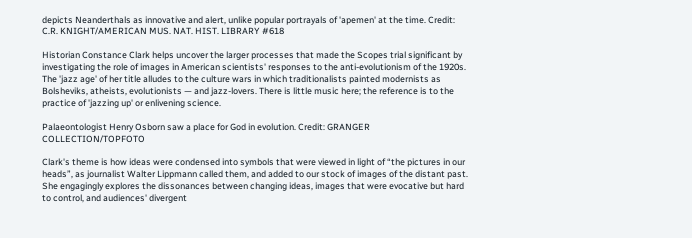depicts Neanderthals as innovative and alert, unlike popular portrayals of 'apemen' at the time. Credit: C.R. KNIGHT/AMERICAN MUS. NAT. HIST. LIBRARY #618

Historian Constance Clark helps uncover the larger processes that made the Scopes trial significant by investigating the role of images in American scientists' responses to the anti-evolutionism of the 1920s. The 'jazz age' of her title alludes to the culture wars in which traditionalists painted modernists as Bolsheviks, atheists, evolutionists — and jazz-lovers. There is little music here; the reference is to the practice of 'jazzing up' or enlivening science.

Palaeontologist Henry Osborn saw a place for God in evolution. Credit: GRANGER COLLECTION/TOPFOTO

Clark's theme is how ideas were condensed into symbols that were viewed in light of “the pictures in our heads”, as journalist Walter Lippmann called them, and added to our stock of images of the distant past. She engagingly explores the dissonances between changing ideas, images that were evocative but hard to control, and audiences' divergent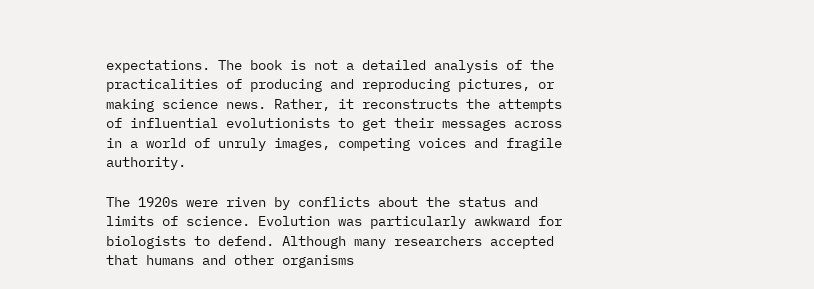expectations. The book is not a detailed analysis of the practicalities of producing and reproducing pictures, or making science news. Rather, it reconstructs the attempts of influential evolutionists to get their messages across in a world of unruly images, competing voices and fragile authority.

The 1920s were riven by conflicts about the status and limits of science. Evolution was particularly awkward for biologists to defend. Although many researchers accepted that humans and other organisms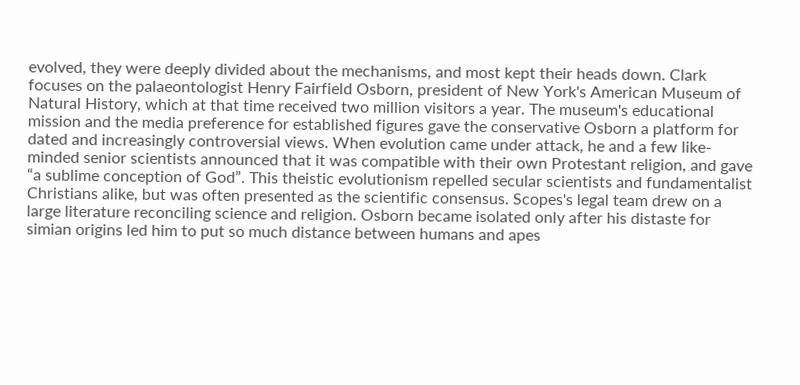evolved, they were deeply divided about the mechanisms, and most kept their heads down. Clark focuses on the palaeontologist Henry Fairfield Osborn, president of New York's American Museum of Natural History, which at that time received two million visitors a year. The museum's educational mission and the media preference for established figures gave the conservative Osborn a platform for dated and increasingly controversial views. When evolution came under attack, he and a few like-minded senior scientists announced that it was compatible with their own Protestant religion, and gave “a sublime conception of God”. This theistic evolutionism repelled secular scientists and fundamentalist Christians alike, but was often presented as the scientific consensus. Scopes's legal team drew on a large literature reconciling science and religion. Osborn became isolated only after his distaste for simian origins led him to put so much distance between humans and apes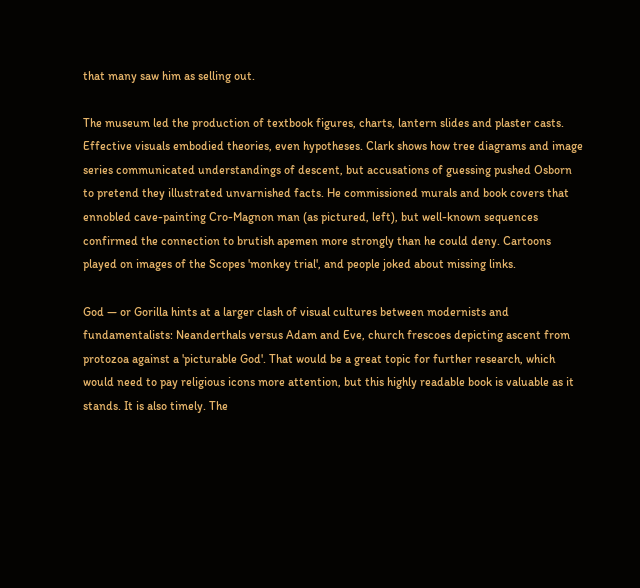that many saw him as selling out.

The museum led the production of textbook figures, charts, lantern slides and plaster casts. Effective visuals embodied theories, even hypotheses. Clark shows how tree diagrams and image series communicated understandings of descent, but accusations of guessing pushed Osborn to pretend they illustrated unvarnished facts. He commissioned murals and book covers that ennobled cave-painting Cro-Magnon man (as pictured, left), but well-known sequences confirmed the connection to brutish apemen more strongly than he could deny. Cartoons played on images of the Scopes 'monkey trial', and people joked about missing links.

God — or Gorilla hints at a larger clash of visual cultures between modernists and fundamentalists: Neanderthals versus Adam and Eve, church frescoes depicting ascent from protozoa against a 'picturable God'. That would be a great topic for further research, which would need to pay religious icons more attention, but this highly readable book is valuable as it stands. It is also timely. The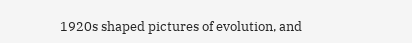1920s shaped pictures of evolution, and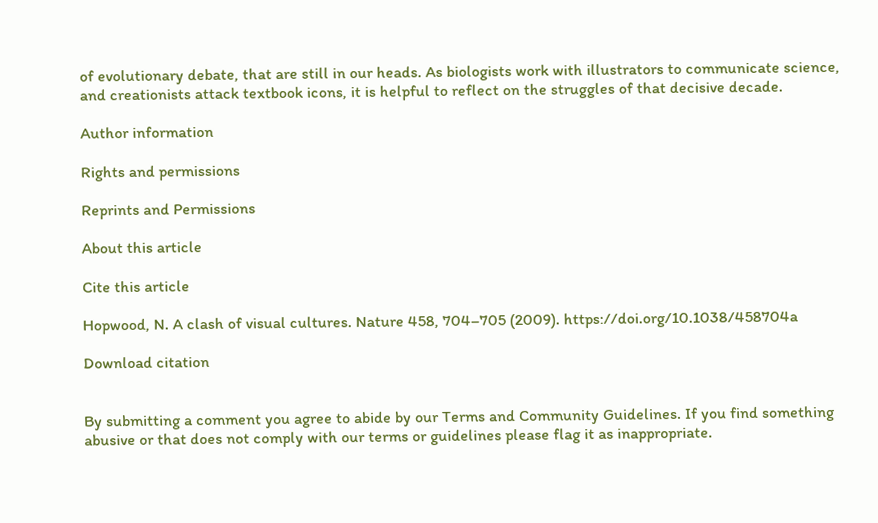of evolutionary debate, that are still in our heads. As biologists work with illustrators to communicate science, and creationists attack textbook icons, it is helpful to reflect on the struggles of that decisive decade.

Author information

Rights and permissions

Reprints and Permissions

About this article

Cite this article

Hopwood, N. A clash of visual cultures. Nature 458, 704–705 (2009). https://doi.org/10.1038/458704a

Download citation


By submitting a comment you agree to abide by our Terms and Community Guidelines. If you find something abusive or that does not comply with our terms or guidelines please flag it as inappropriate.